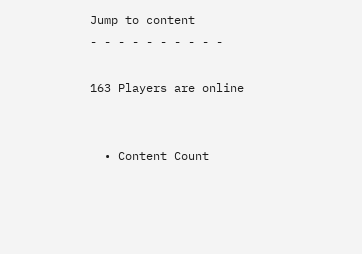Jump to content
- - - - - - - - - -

163 Players are online


  • Content Count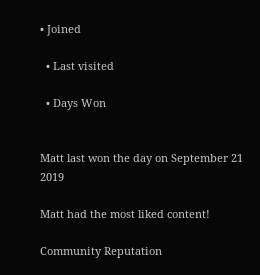• Joined

  • Last visited

  • Days Won


Matt last won the day on September 21 2019

Matt had the most liked content!

Community Reputation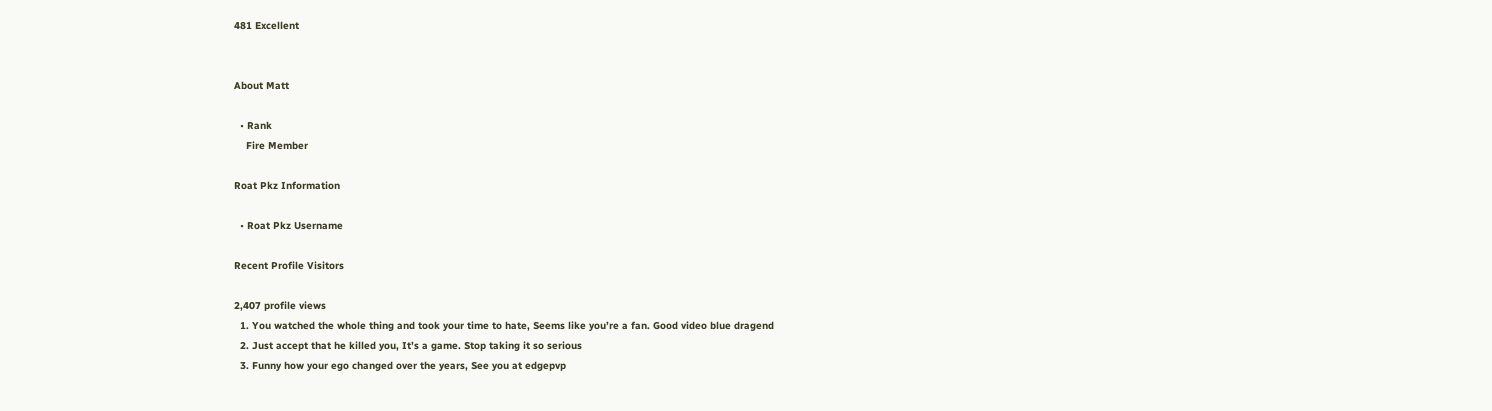481 Excellent


About Matt

  • Rank
    Fire Member

Roat Pkz Information

  • Roat Pkz Username

Recent Profile Visitors

2,407 profile views
  1. You watched the whole thing and took your time to hate, Seems like you’re a fan. Good video blue dragend
  2. Just accept that he killed you, It’s a game. Stop taking it so serious
  3. Funny how your ego changed over the years, See you at edgepvp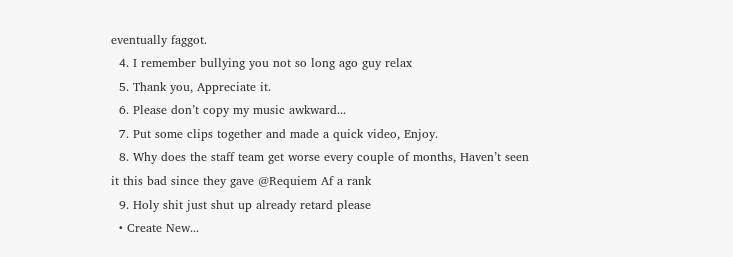eventually faggot.
  4. I remember bullying you not so long ago guy relax
  5. Thank you, Appreciate it.
  6. Please don’t copy my music awkward...
  7. Put some clips together and made a quick video, Enjoy.
  8. Why does the staff team get worse every couple of months, Haven’t seen it this bad since they gave @Requiem Af a rank
  9. Holy shit just shut up already retard please
  • Create New...